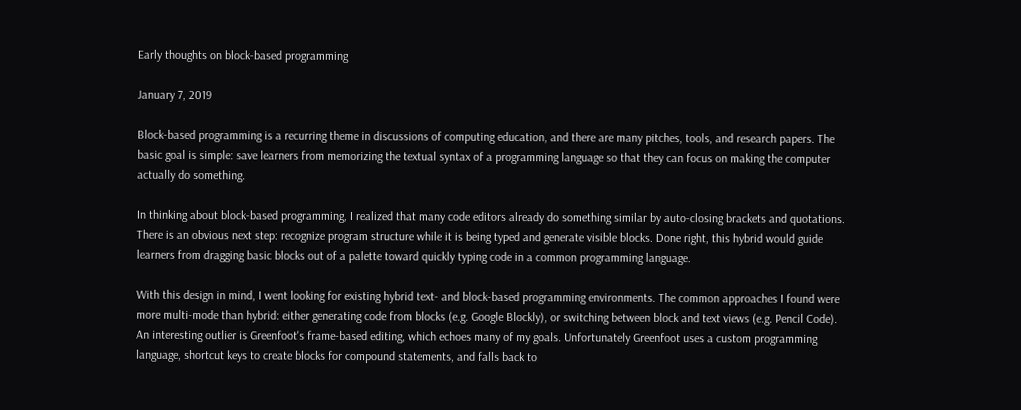Early thoughts on block-based programming

January 7, 2019

Block-based programming is a recurring theme in discussions of computing education, and there are many pitches, tools, and research papers. The basic goal is simple: save learners from memorizing the textual syntax of a programming language so that they can focus on making the computer actually do something.

In thinking about block-based programming, I realized that many code editors already do something similar by auto-closing brackets and quotations. There is an obvious next step: recognize program structure while it is being typed and generate visible blocks. Done right, this hybrid would guide learners from dragging basic blocks out of a palette toward quickly typing code in a common programming language.

With this design in mind, I went looking for existing hybrid text- and block-based programming environments. The common approaches I found were more multi-mode than hybrid: either generating code from blocks (e.g. Google Blockly), or switching between block and text views (e.g. Pencil Code). An interesting outlier is Greenfoot's frame-based editing, which echoes many of my goals. Unfortunately Greenfoot uses a custom programming language, shortcut keys to create blocks for compound statements, and falls back to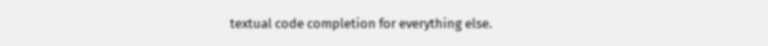textual code completion for everything else.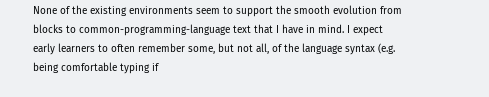None of the existing environments seem to support the smooth evolution from blocks to common-programming-language text that I have in mind. I expect early learners to often remember some, but not all, of the language syntax (e.g. being comfortable typing if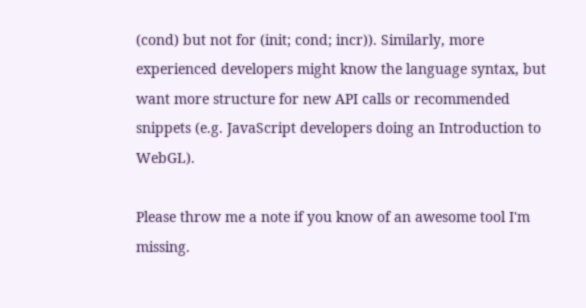(cond) but not for (init; cond; incr)). Similarly, more experienced developers might know the language syntax, but want more structure for new API calls or recommended snippets (e.g. JavaScript developers doing an Introduction to WebGL).

Please throw me a note if you know of an awesome tool I'm missing.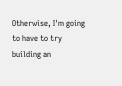Otherwise, I'm going to have to try building an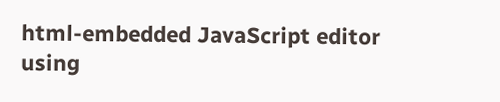html-embedded JavaScript editor using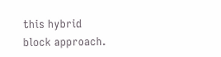this hybrid block approach.